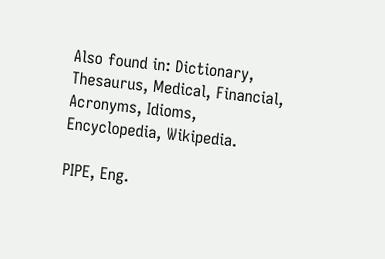Also found in: Dictionary, Thesaurus, Medical, Financial, Acronyms, Idioms, Encyclopedia, Wikipedia.

PIPE, Eng.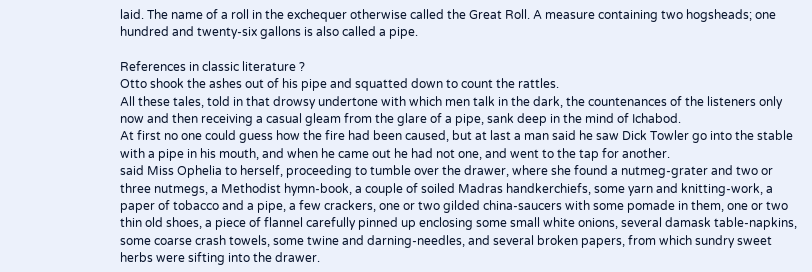laid. The name of a roll in the exchequer otherwise called the Great Roll. A measure containing two hogsheads; one hundred and twenty-six gallons is also called a pipe.

References in classic literature ?
Otto shook the ashes out of his pipe and squatted down to count the rattles.
All these tales, told in that drowsy undertone with which men talk in the dark, the countenances of the listeners only now and then receiving a casual gleam from the glare of a pipe, sank deep in the mind of Ichabod.
At first no one could guess how the fire had been caused, but at last a man said he saw Dick Towler go into the stable with a pipe in his mouth, and when he came out he had not one, and went to the tap for another.
said Miss Ophelia to herself, proceeding to tumble over the drawer, where she found a nutmeg-grater and two or three nutmegs, a Methodist hymn-book, a couple of soiled Madras handkerchiefs, some yarn and knitting-work, a paper of tobacco and a pipe, a few crackers, one or two gilded china-saucers with some pomade in them, one or two thin old shoes, a piece of flannel carefully pinned up enclosing some small white onions, several damask table-napkins, some coarse crash towels, some twine and darning-needles, and several broken papers, from which sundry sweet herbs were sifting into the drawer.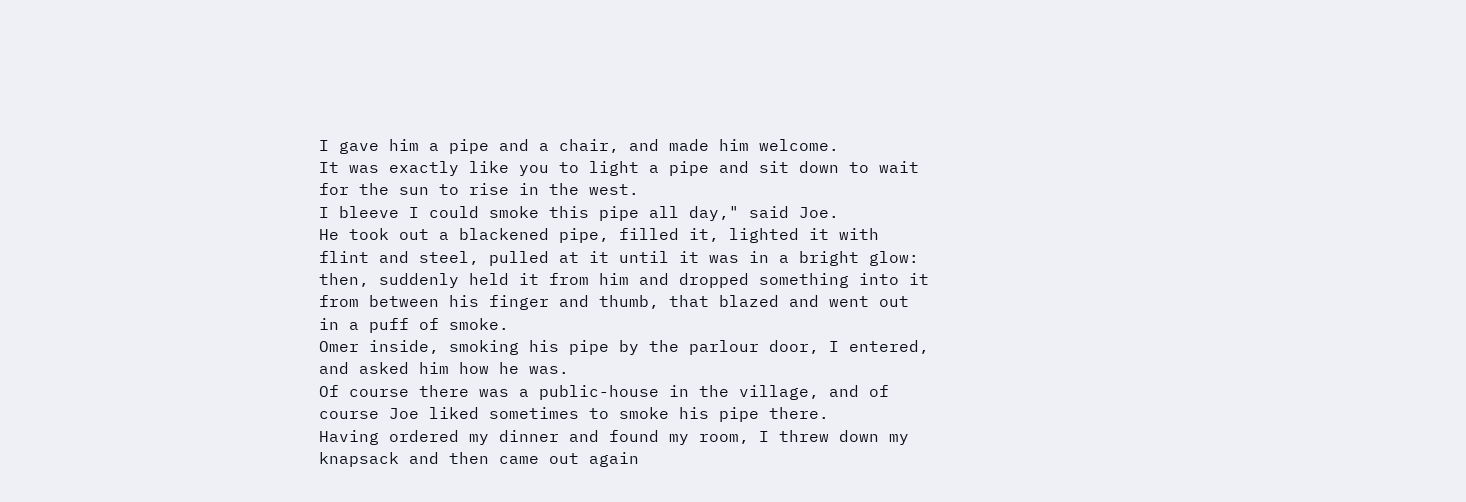I gave him a pipe and a chair, and made him welcome.
It was exactly like you to light a pipe and sit down to wait for the sun to rise in the west.
I bleeve I could smoke this pipe all day," said Joe.
He took out a blackened pipe, filled it, lighted it with flint and steel, pulled at it until it was in a bright glow: then, suddenly held it from him and dropped something into it from between his finger and thumb, that blazed and went out in a puff of smoke.
Omer inside, smoking his pipe by the parlour door, I entered, and asked him how he was.
Of course there was a public-house in the village, and of course Joe liked sometimes to smoke his pipe there.
Having ordered my dinner and found my room, I threw down my knapsack and then came out again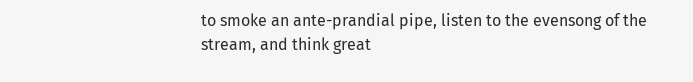to smoke an ante-prandial pipe, listen to the evensong of the stream, and think great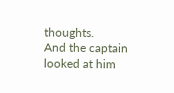thoughts.
And the captain looked at him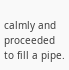calmly and proceeded to fill a pipe.